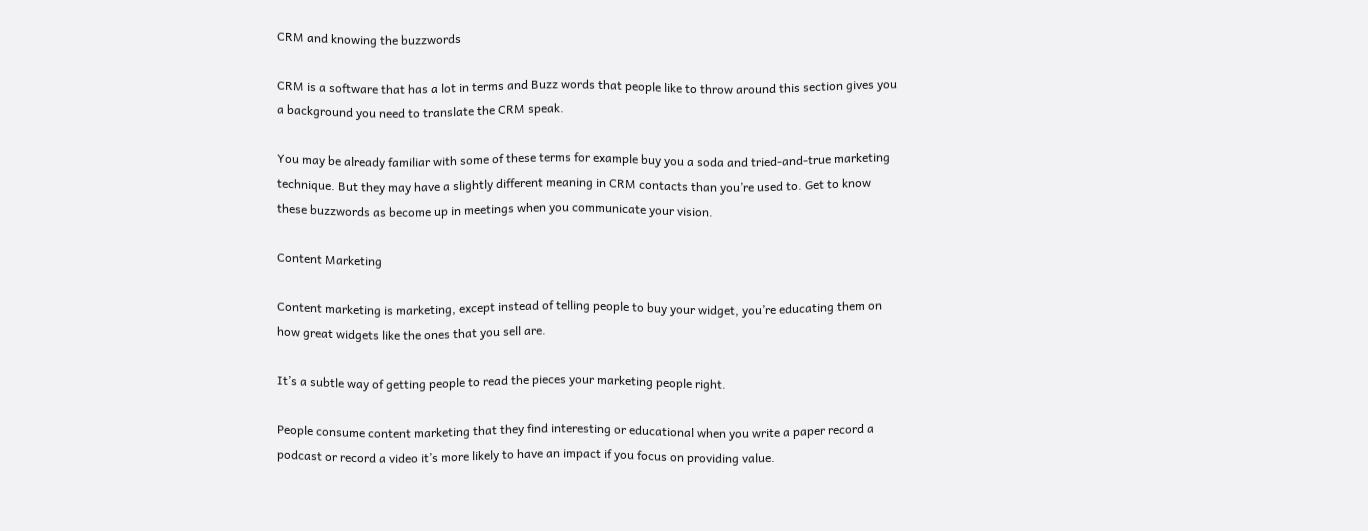CRM and knowing the buzzwords

CRM is a software that has a lot in terms and Buzz words that people like to throw around this section gives you a background you need to translate the CRM speak.

You may be already familiar with some of these terms for example buy you a soda and tried-and-true marketing technique. But they may have a slightly different meaning in CRM contacts than you’re used to. Get to know these buzzwords as become up in meetings when you communicate your vision.

Content Marketing

Content marketing is marketing, except instead of telling people to buy your widget, you’re educating them on how great widgets like the ones that you sell are.

It’s a subtle way of getting people to read the pieces your marketing people right.

People consume content marketing that they find interesting or educational when you write a paper record a podcast or record a video it’s more likely to have an impact if you focus on providing value.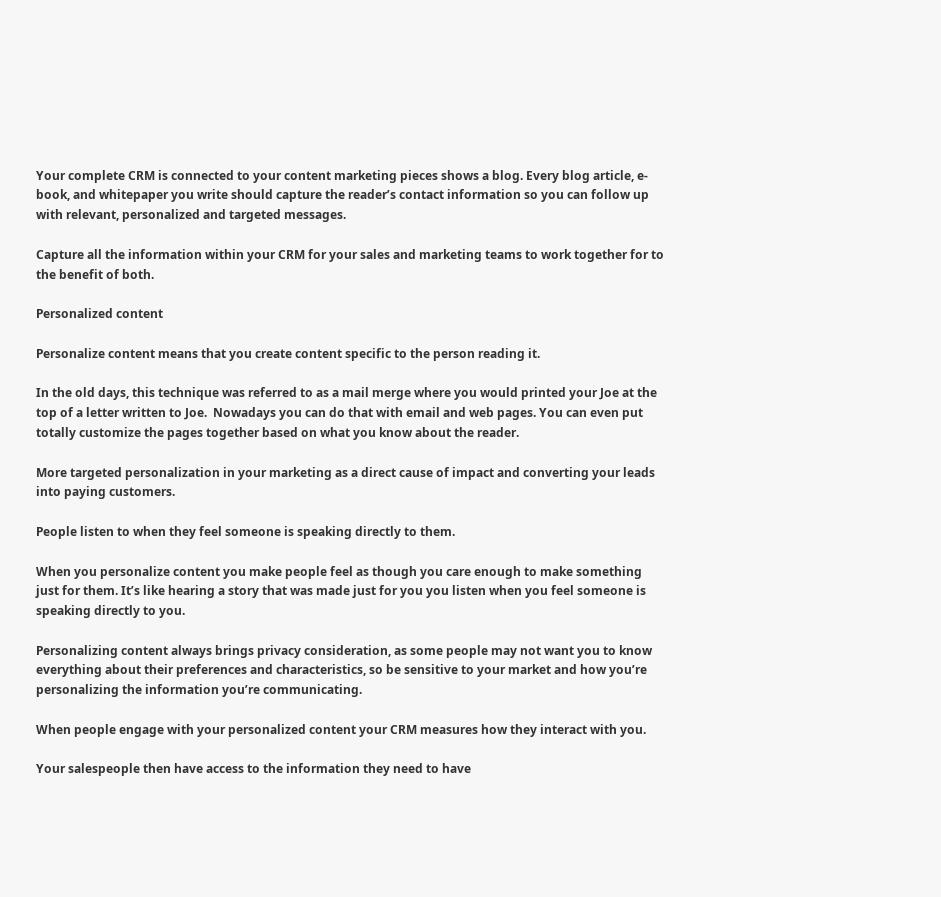Your complete CRM is connected to your content marketing pieces shows a blog. Every blog article, e-book, and whitepaper you write should capture the reader’s contact information so you can follow up with relevant, personalized and targeted messages.

Capture all the information within your CRM for your sales and marketing teams to work together for to the benefit of both.

Personalized content

Personalize content means that you create content specific to the person reading it.

In the old days, this technique was referred to as a mail merge where you would printed your Joe at the top of a letter written to Joe.  Nowadays you can do that with email and web pages. You can even put totally customize the pages together based on what you know about the reader.

More targeted personalization in your marketing as a direct cause of impact and converting your leads into paying customers.

People listen to when they feel someone is speaking directly to them.

When you personalize content you make people feel as though you care enough to make something just for them. It’s like hearing a story that was made just for you you listen when you feel someone is speaking directly to you.

Personalizing content always brings privacy consideration, as some people may not want you to know everything about their preferences and characteristics, so be sensitive to your market and how you’re personalizing the information you’re communicating.

When people engage with your personalized content your CRM measures how they interact with you.

Your salespeople then have access to the information they need to have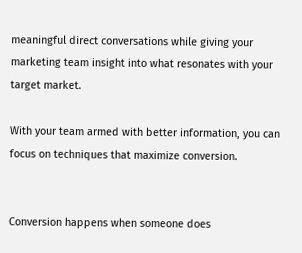meaningful direct conversations while giving your marketing team insight into what resonates with your target market.

With your team armed with better information, you can focus on techniques that maximize conversion.


Conversion happens when someone does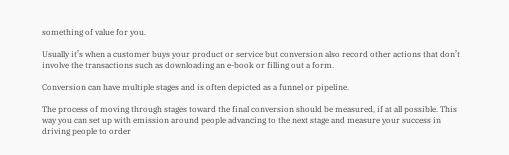something of value for you.

Usually it’s when a customer buys your product or service but conversion also record other actions that don’t involve the transactions such as downloading an e-book or filling out a form.

Conversion can have multiple stages and is often depicted as a funnel or pipeline.

The process of moving through stages toward the final conversion should be measured, if at all possible. This way you can set up with emission around people advancing to the next stage and measure your success in driving people to order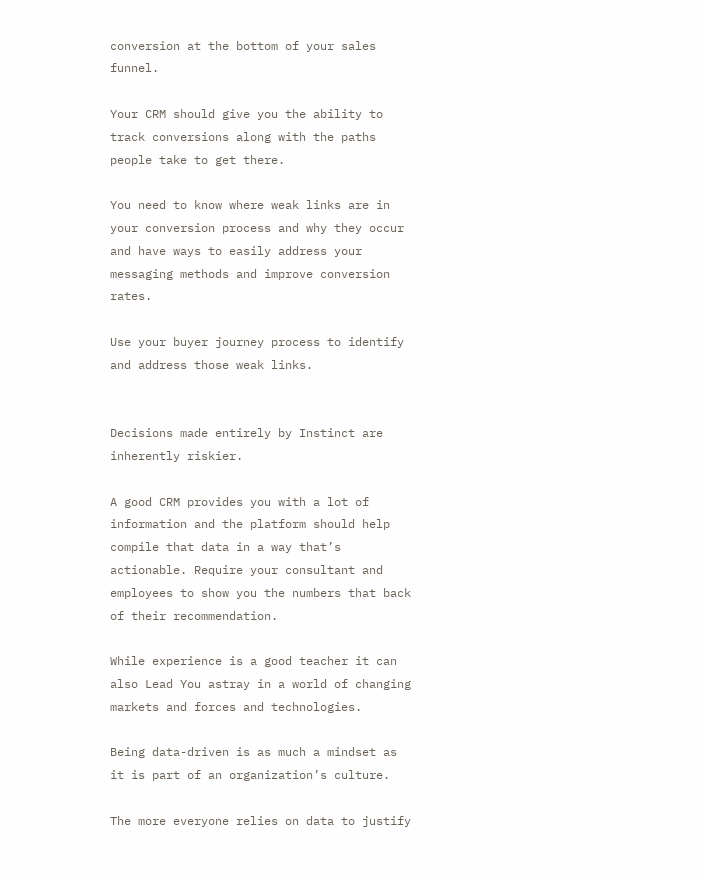conversion at the bottom of your sales funnel.

Your CRM should give you the ability to track conversions along with the paths people take to get there.

You need to know where weak links are in your conversion process and why they occur and have ways to easily address your messaging methods and improve conversion rates.

Use your buyer journey process to identify and address those weak links.


Decisions made entirely by Instinct are inherently riskier.

A good CRM provides you with a lot of information and the platform should help compile that data in a way that’s actionable. Require your consultant and employees to show you the numbers that back of their recommendation.

While experience is a good teacher it can also Lead You astray in a world of changing markets and forces and technologies.

Being data-driven is as much a mindset as it is part of an organization’s culture.

The more everyone relies on data to justify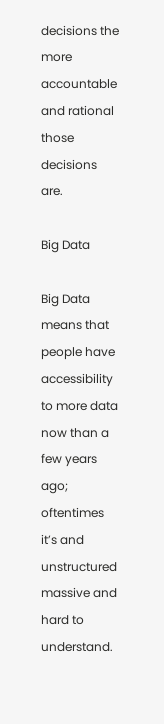decisions the more accountable and rational those decisions are.

Big Data

Big Data means that people have accessibility to more data now than a few years ago; oftentimes it’s and unstructured massive and hard to understand.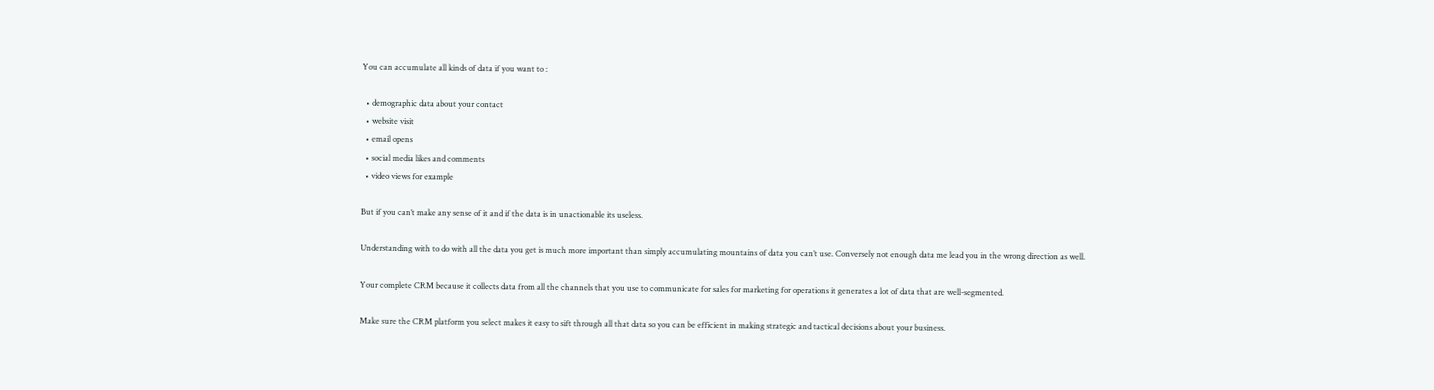You can accumulate all kinds of data if you want to :

  • demographic data about your contact
  • website visit
  • email opens
  • social media likes and comments
  • video views for example

But if you can’t make any sense of it and if the data is in unactionable its useless.

Understanding with to do with all the data you get is much more important than simply accumulating mountains of data you can’t use. Conversely not enough data me lead you in the wrong direction as well.

Your complete CRM because it collects data from all the channels that you use to communicate for sales for marketing for operations it generates a lot of data that are well-segmented.

Make sure the CRM platform you select makes it easy to sift through all that data so you can be efficient in making strategic and tactical decisions about your business.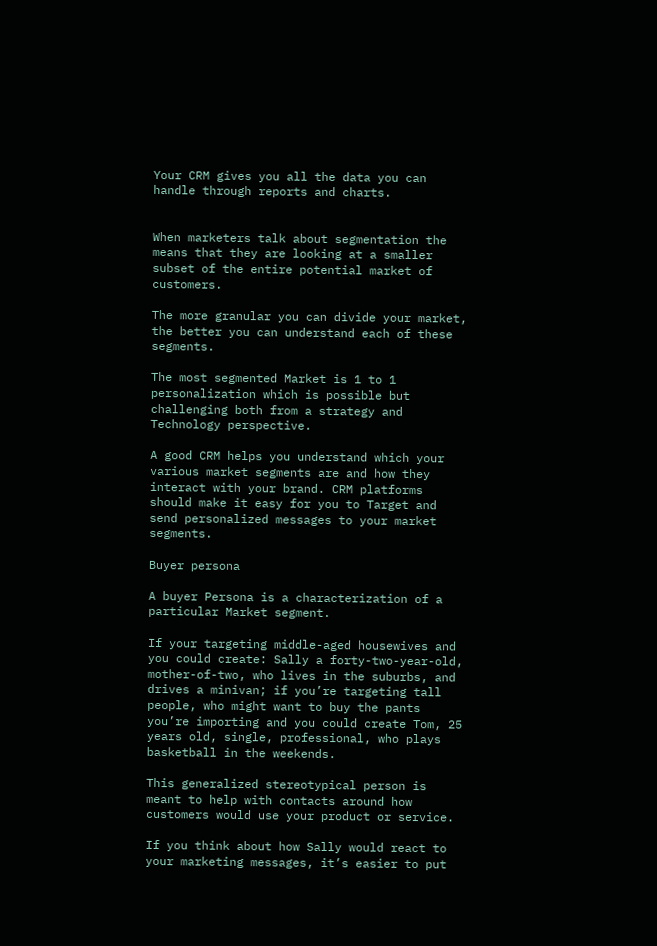Your CRM gives you all the data you can handle through reports and charts.


When marketers talk about segmentation the means that they are looking at a smaller subset of the entire potential market of customers.

The more granular you can divide your market, the better you can understand each of these segments.

The most segmented Market is 1 to 1 personalization which is possible but challenging both from a strategy and Technology perspective.

A good CRM helps you understand which your various market segments are and how they interact with your brand. CRM platforms should make it easy for you to Target and send personalized messages to your market segments.

Buyer persona

A buyer Persona is a characterization of a particular Market segment.

If your targeting middle-aged housewives and you could create: Sally a forty-two-year-old, mother-of-two, who lives in the suburbs, and drives a minivan; if you’re targeting tall people, who might want to buy the pants you’re importing and you could create Tom, 25 years old, single, professional, who plays basketball in the weekends.

This generalized stereotypical person is meant to help with contacts around how customers would use your product or service.

If you think about how Sally would react to your marketing messages, it’s easier to put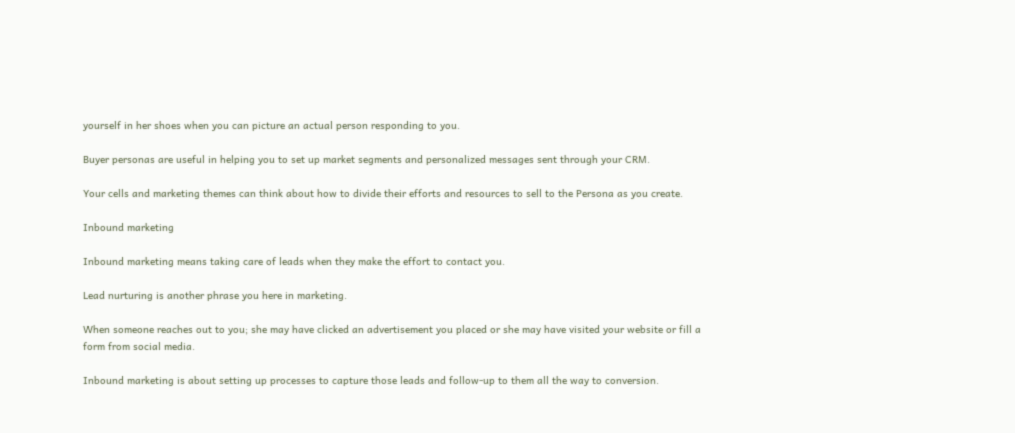yourself in her shoes when you can picture an actual person responding to you.

Buyer personas are useful in helping you to set up market segments and personalized messages sent through your CRM.

Your cells and marketing themes can think about how to divide their efforts and resources to sell to the Persona as you create.

Inbound marketing

Inbound marketing means taking care of leads when they make the effort to contact you.

Lead nurturing is another phrase you here in marketing.

When someone reaches out to you; she may have clicked an advertisement you placed or she may have visited your website or fill a form from social media.

Inbound marketing is about setting up processes to capture those leads and follow-up to them all the way to conversion.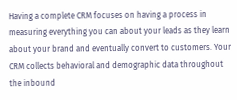Having a complete CRM focuses on having a process in measuring everything you can about your leads as they learn about your brand and eventually convert to customers. Your CRM collects behavioral and demographic data throughout the inbound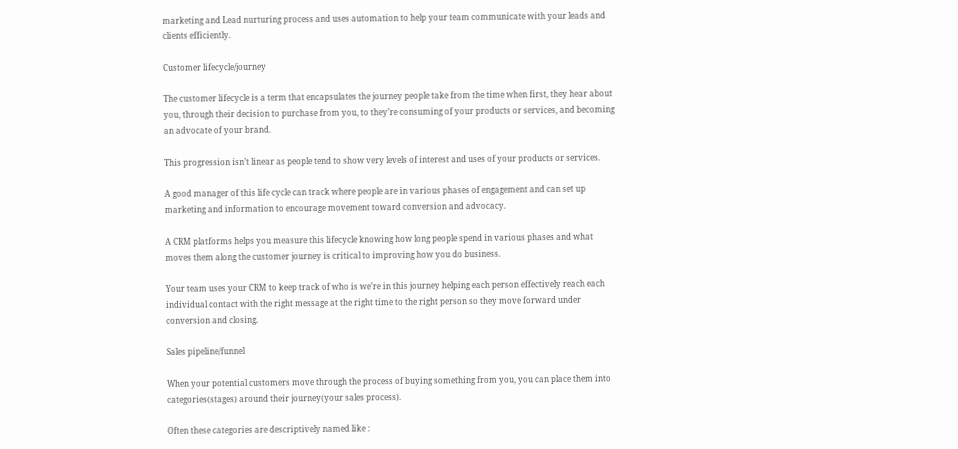marketing and Lead nurturing process and uses automation to help your team communicate with your leads and clients efficiently.

Customer lifecycle/journey

The customer lifecycle is a term that encapsulates the journey people take from the time when first, they hear about you, through their decision to purchase from you, to they’re consuming of your products or services, and becoming an advocate of your brand.

This progression isn’t linear as people tend to show very levels of interest and uses of your products or services.

A good manager of this life cycle can track where people are in various phases of engagement and can set up marketing and information to encourage movement toward conversion and advocacy.

A CRM platforms helps you measure this lifecycle knowing how long people spend in various phases and what moves them along the customer journey is critical to improving how you do business.

Your team uses your CRM to keep track of who is we’re in this journey helping each person effectively reach each individual contact with the right message at the right time to the right person so they move forward under conversion and closing.

Sales pipeline/funnel

When your potential customers move through the process of buying something from you, you can place them into categories(stages) around their journey(your sales process).

Often these categories are descriptively named like :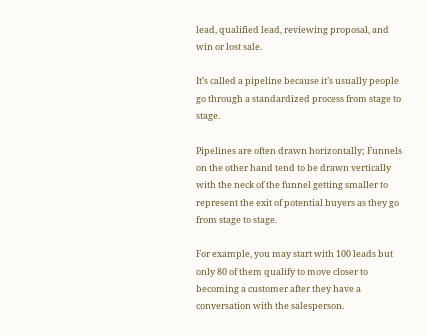lead, qualified lead, reviewing proposal, and win or lost sale.

It’s called a pipeline because it’s usually people go through a standardized process from stage to stage.

Pipelines are often drawn horizontally; Funnels on the other hand tend to be drawn vertically with the neck of the funnel getting smaller to represent the exit of potential buyers as they go from stage to stage.

For example, you may start with 100 leads but only 80 of them qualify to move closer to becoming a customer after they have a conversation with the salesperson.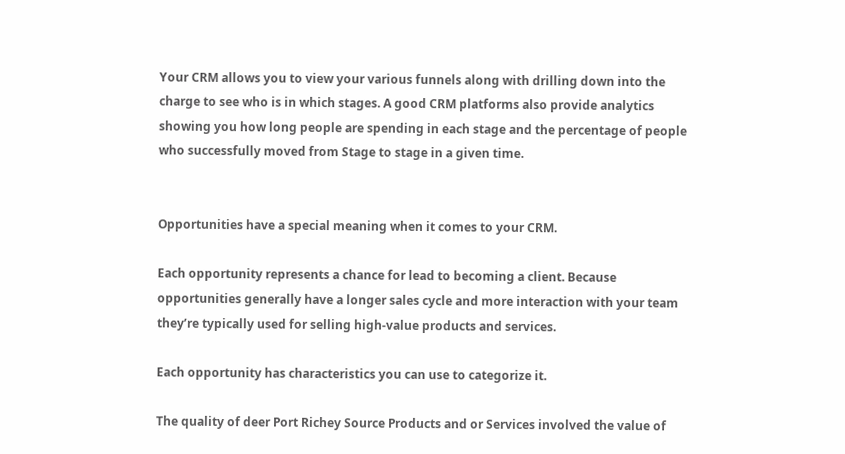Your CRM allows you to view your various funnels along with drilling down into the charge to see who is in which stages. A good CRM platforms also provide analytics showing you how long people are spending in each stage and the percentage of people who successfully moved from Stage to stage in a given time.


Opportunities have a special meaning when it comes to your CRM.

Each opportunity represents a chance for lead to becoming a client. Because opportunities generally have a longer sales cycle and more interaction with your team they’re typically used for selling high-value products and services.

Each opportunity has characteristics you can use to categorize it.

The quality of deer Port Richey Source Products and or Services involved the value of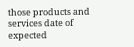those products and services date of expected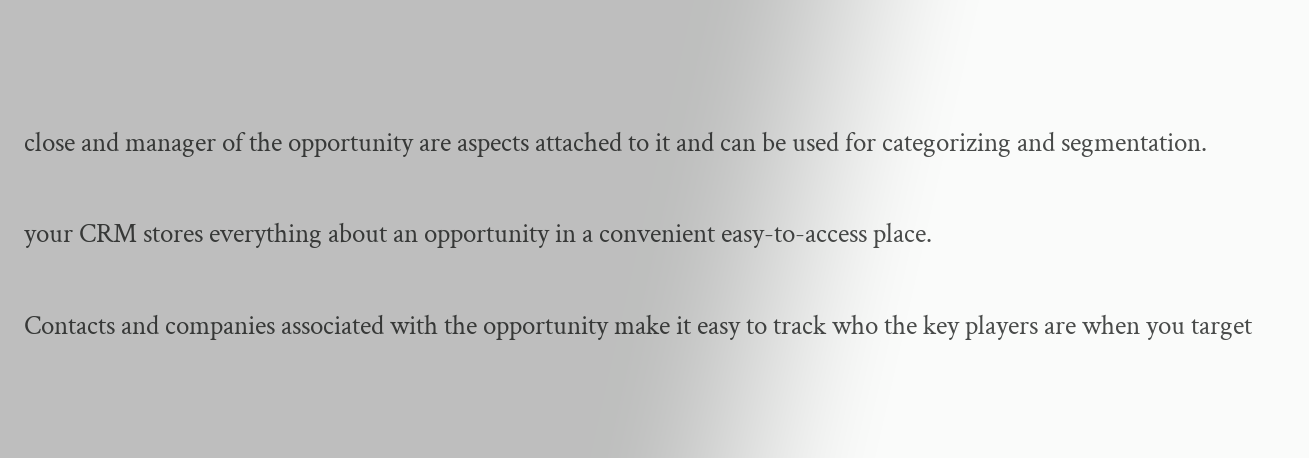close and manager of the opportunity are aspects attached to it and can be used for categorizing and segmentation.

your CRM stores everything about an opportunity in a convenient easy-to-access place.

Contacts and companies associated with the opportunity make it easy to track who the key players are when you target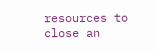resources to close an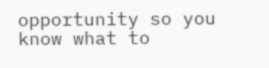opportunity so you know what to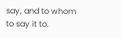say, and to whom to say it to.